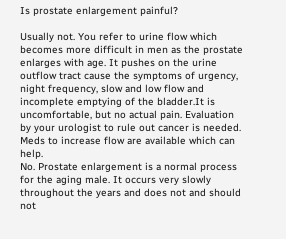Is prostate enlargement painful?

Usually not. You refer to urine flow which becomes more difficult in men as the prostate enlarges with age. It pushes on the urine outflow tract cause the symptoms of urgency, night frequency, slow and low flow and incomplete emptying of the bladder.It is uncomfortable, but no actual pain. Evaluation by your urologist to rule out cancer is needed. Meds to increase flow are available which can help.
No. Prostate enlargement is a normal process for the aging male. It occurs very slowly throughout the years and does not and should not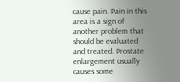cause pain. Pain in this area is a sign of another problem that should be evaluated and treated. Prostate enlargement usually causes some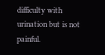difficulty with urination but is not painful.